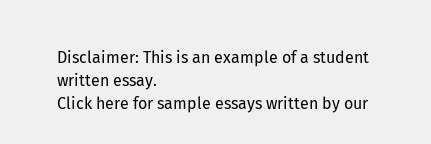Disclaimer: This is an example of a student written essay.
Click here for sample essays written by our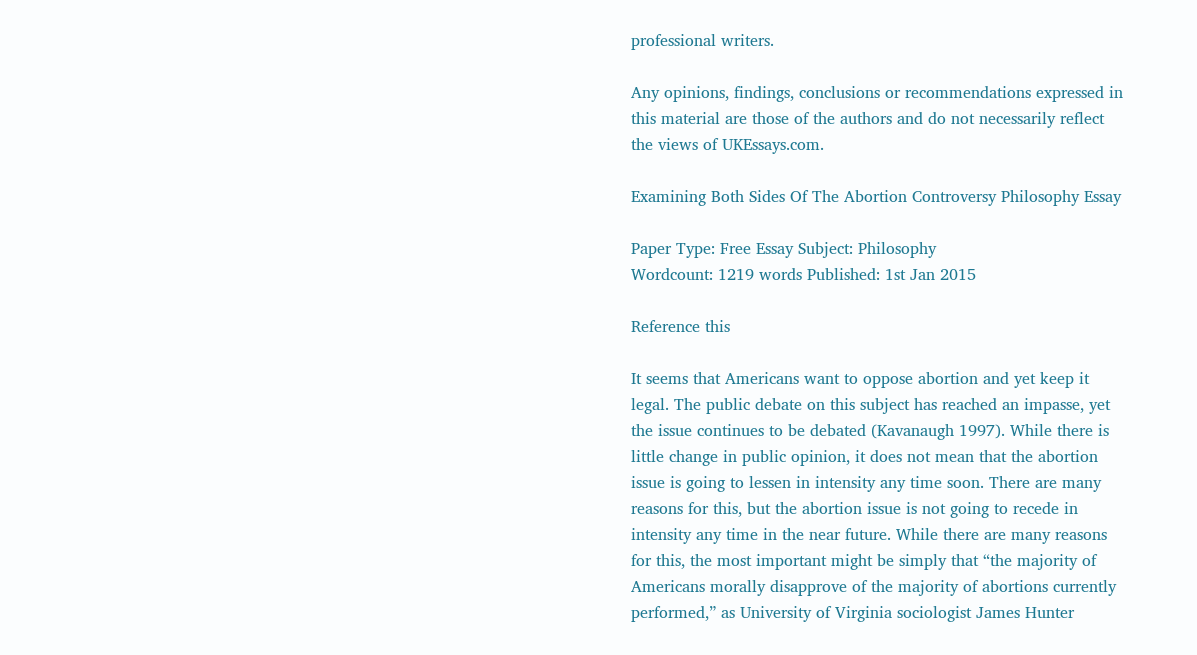professional writers.

Any opinions, findings, conclusions or recommendations expressed in this material are those of the authors and do not necessarily reflect the views of UKEssays.com.

Examining Both Sides Of The Abortion Controversy Philosophy Essay

Paper Type: Free Essay Subject: Philosophy
Wordcount: 1219 words Published: 1st Jan 2015

Reference this

It seems that Americans want to oppose abortion and yet keep it legal. The public debate on this subject has reached an impasse, yet the issue continues to be debated (Kavanaugh 1997). While there is little change in public opinion, it does not mean that the abortion issue is going to lessen in intensity any time soon. There are many reasons for this, but the abortion issue is not going to recede in intensity any time in the near future. While there are many reasons for this, the most important might be simply that “the majority of Americans morally disapprove of the majority of abortions currently performed,” as University of Virginia sociologist James Hunter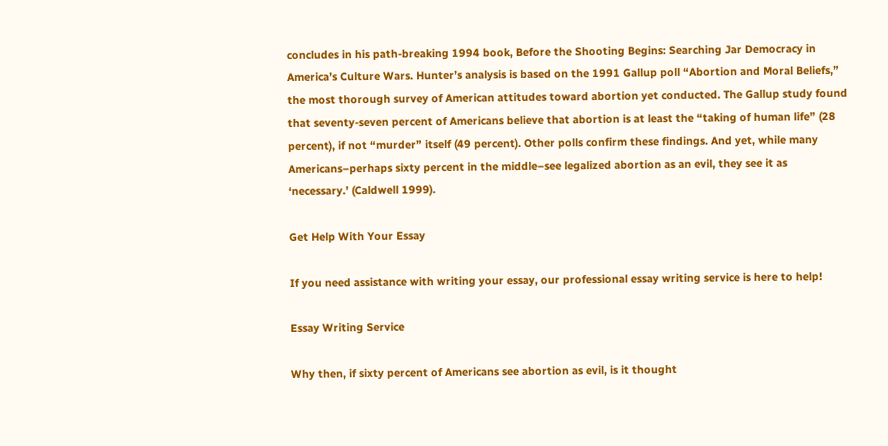concludes in his path-breaking 1994 book, Before the Shooting Begins: Searching Jar Democracy in America’s Culture Wars. Hunter’s analysis is based on the 1991 Gallup poll “Abortion and Moral Beliefs,” the most thorough survey of American attitudes toward abortion yet conducted. The Gallup study found that seventy-seven percent of Americans believe that abortion is at least the “taking of human life” (28 percent), if not “murder” itself (49 percent). Other polls confirm these findings. And yet, while many Americans–perhaps sixty percent in the middle–see legalized abortion as an evil, they see it as ‘necessary.’ (Caldwell 1999).

Get Help With Your Essay

If you need assistance with writing your essay, our professional essay writing service is here to help!

Essay Writing Service

Why then, if sixty percent of Americans see abortion as evil, is it thought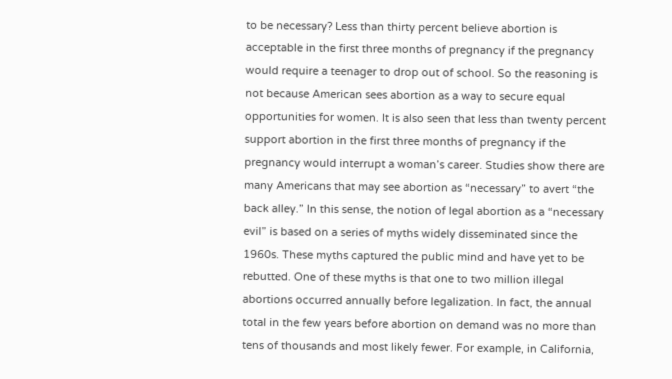to be necessary? Less than thirty percent believe abortion is acceptable in the first three months of pregnancy if the pregnancy would require a teenager to drop out of school. So the reasoning is not because American sees abortion as a way to secure equal opportunities for women. It is also seen that less than twenty percent support abortion in the first three months of pregnancy if the pregnancy would interrupt a woman’s career. Studies show there are many Americans that may see abortion as “necessary” to avert “the back alley.” In this sense, the notion of legal abortion as a “necessary evil” is based on a series of myths widely disseminated since the 1960s. These myths captured the public mind and have yet to be rebutted. One of these myths is that one to two million illegal abortions occurred annually before legalization. In fact, the annual total in the few years before abortion on demand was no more than tens of thousands and most likely fewer. For example, in California,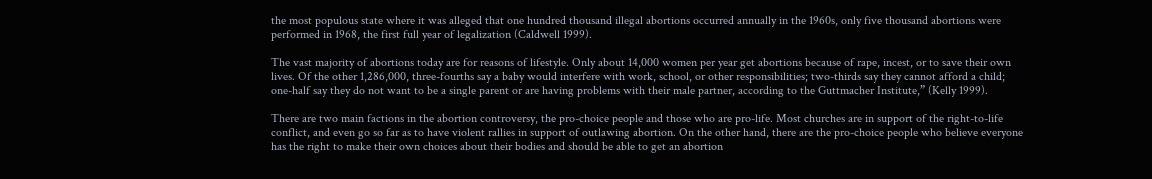the most populous state where it was alleged that one hundred thousand illegal abortions occurred annually in the 1960s, only five thousand abortions were performed in 1968, the first full year of legalization (Caldwell 1999).

The vast majority of abortions today are for reasons of lifestyle. Only about 14,000 women per year get abortions because of rape, incest, or to save their own lives. Of the other 1,286,000, three-fourths say a baby would interfere with work, school, or other responsibilities; two-thirds say they cannot afford a child; one-half say they do not want to be a single parent or are having problems with their male partner, according to the Guttmacher Institute,” (Kelly 1999).

There are two main factions in the abortion controversy, the pro-choice people and those who are pro-life. Most churches are in support of the right-to-life conflict, and even go so far as to have violent rallies in support of outlawing abortion. On the other hand, there are the pro-choice people who believe everyone has the right to make their own choices about their bodies and should be able to get an abortion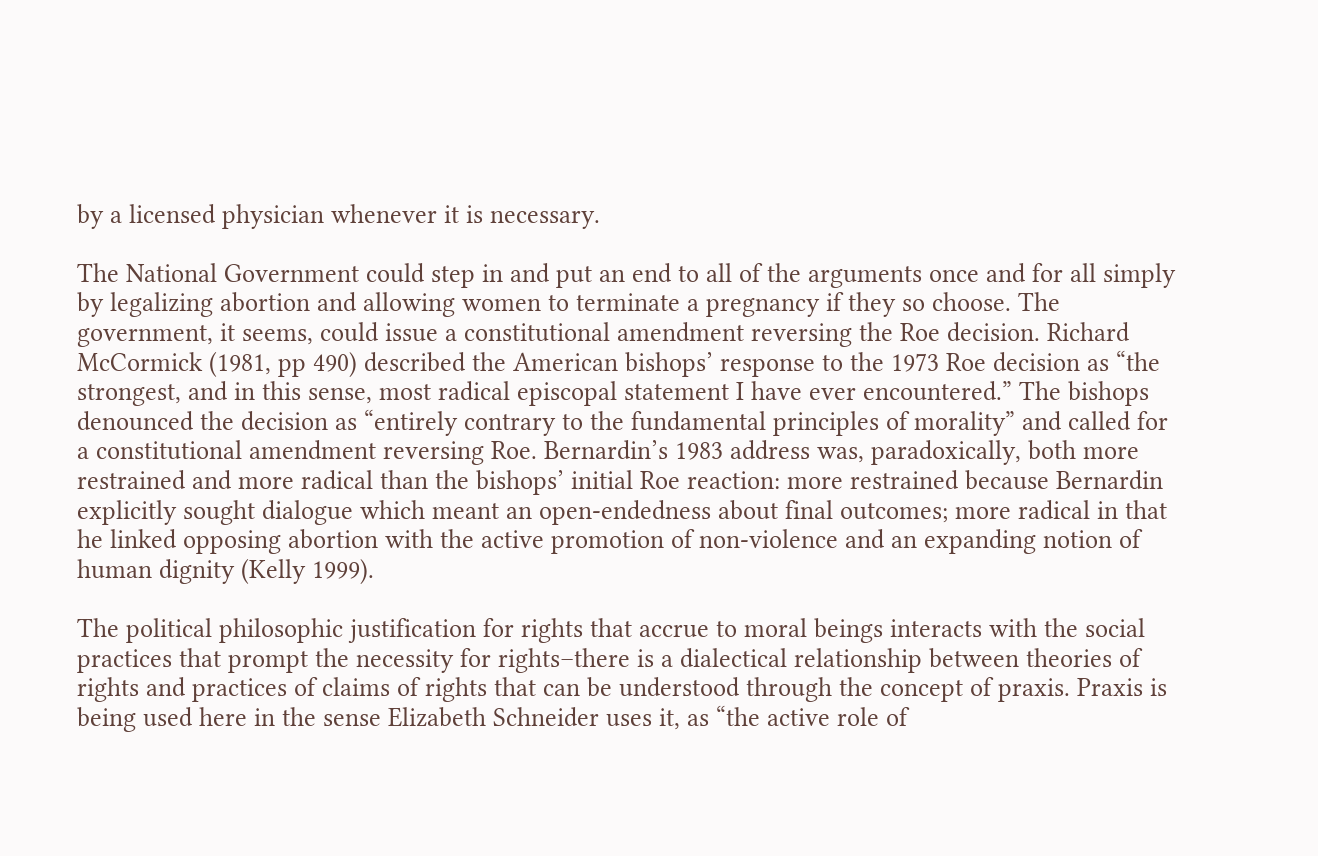by a licensed physician whenever it is necessary.

The National Government could step in and put an end to all of the arguments once and for all simply by legalizing abortion and allowing women to terminate a pregnancy if they so choose. The government, it seems, could issue a constitutional amendment reversing the Roe decision. Richard McCormick (1981, pp 490) described the American bishops’ response to the 1973 Roe decision as “the strongest, and in this sense, most radical episcopal statement I have ever encountered.” The bishops denounced the decision as “entirely contrary to the fundamental principles of morality” and called for a constitutional amendment reversing Roe. Bernardin’s 1983 address was, paradoxically, both more restrained and more radical than the bishops’ initial Roe reaction: more restrained because Bernardin explicitly sought dialogue which meant an open-endedness about final outcomes; more radical in that he linked opposing abortion with the active promotion of non-violence and an expanding notion of human dignity (Kelly 1999).

The political philosophic justification for rights that accrue to moral beings interacts with the social practices that prompt the necessity for rights–there is a dialectical relationship between theories of rights and practices of claims of rights that can be understood through the concept of praxis. Praxis is being used here in the sense Elizabeth Schneider uses it, as “the active role of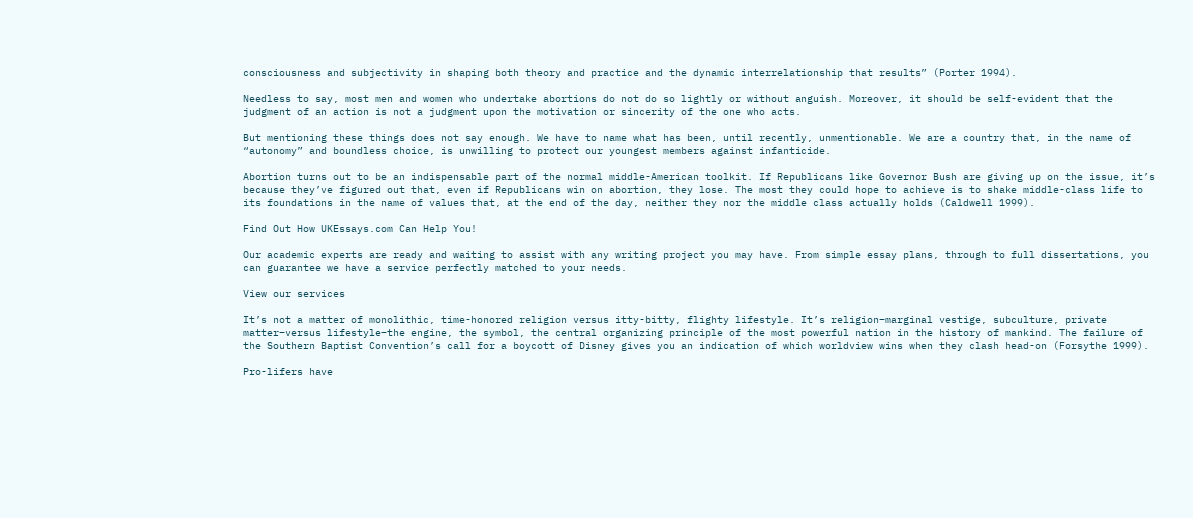consciousness and subjectivity in shaping both theory and practice and the dynamic interrelationship that results” (Porter 1994).

Needless to say, most men and women who undertake abortions do not do so lightly or without anguish. Moreover, it should be self-evident that the judgment of an action is not a judgment upon the motivation or sincerity of the one who acts.

But mentioning these things does not say enough. We have to name what has been, until recently, unmentionable. We are a country that, in the name of “autonomy” and boundless choice, is unwilling to protect our youngest members against infanticide.

Abortion turns out to be an indispensable part of the normal middle-American toolkit. If Republicans like Governor Bush are giving up on the issue, it’s because they’ve figured out that, even if Republicans win on abortion, they lose. The most they could hope to achieve is to shake middle-class life to its foundations in the name of values that, at the end of the day, neither they nor the middle class actually holds (Caldwell 1999).

Find Out How UKEssays.com Can Help You!

Our academic experts are ready and waiting to assist with any writing project you may have. From simple essay plans, through to full dissertations, you can guarantee we have a service perfectly matched to your needs.

View our services

It’s not a matter of monolithic, time-honored religion versus itty-bitty, flighty lifestyle. It’s religion–marginal vestige, subculture, private matter–versus lifestyle–the engine, the symbol, the central organizing principle of the most powerful nation in the history of mankind. The failure of the Southern Baptist Convention’s call for a boycott of Disney gives you an indication of which worldview wins when they clash head-on (Forsythe 1999).

Pro-lifers have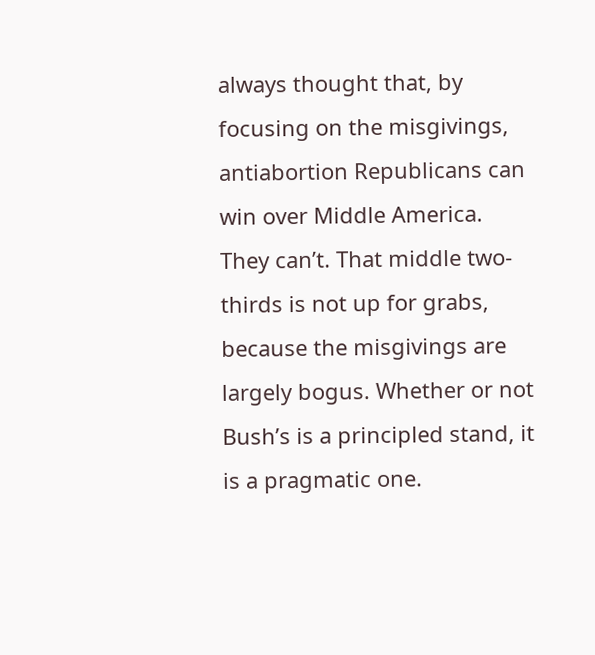always thought that, by focusing on the misgivings, antiabortion Republicans can win over Middle America. They can’t. That middle two-thirds is not up for grabs, because the misgivings are largely bogus. Whether or not Bush’s is a principled stand, it is a pragmatic one.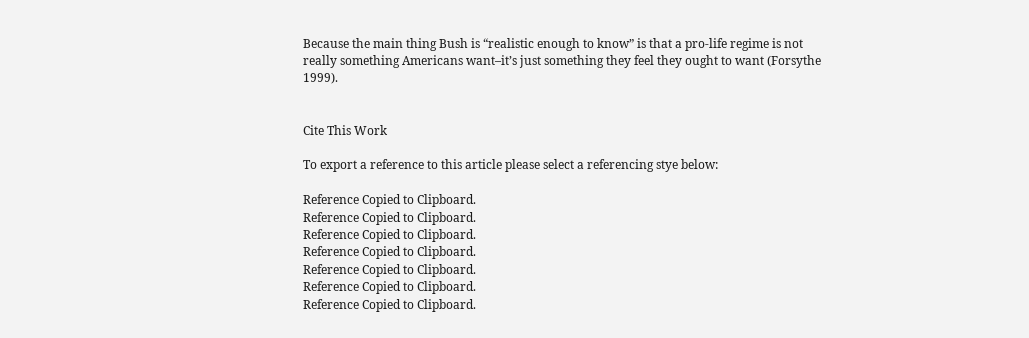Because the main thing Bush is “realistic enough to know” is that a pro-life regime is not really something Americans want–it’s just something they feel they ought to want (Forsythe 1999).


Cite This Work

To export a reference to this article please select a referencing stye below:

Reference Copied to Clipboard.
Reference Copied to Clipboard.
Reference Copied to Clipboard.
Reference Copied to Clipboard.
Reference Copied to Clipboard.
Reference Copied to Clipboard.
Reference Copied to Clipboard.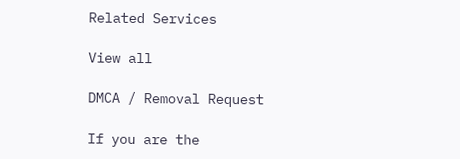Related Services

View all

DMCA / Removal Request

If you are the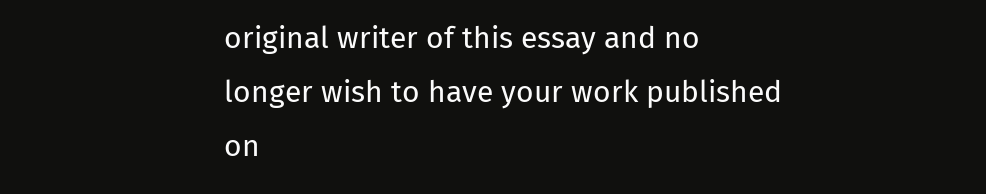original writer of this essay and no longer wish to have your work published on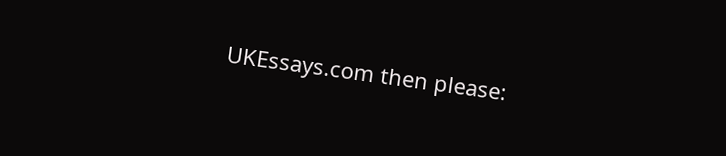UKEssays.com then please: